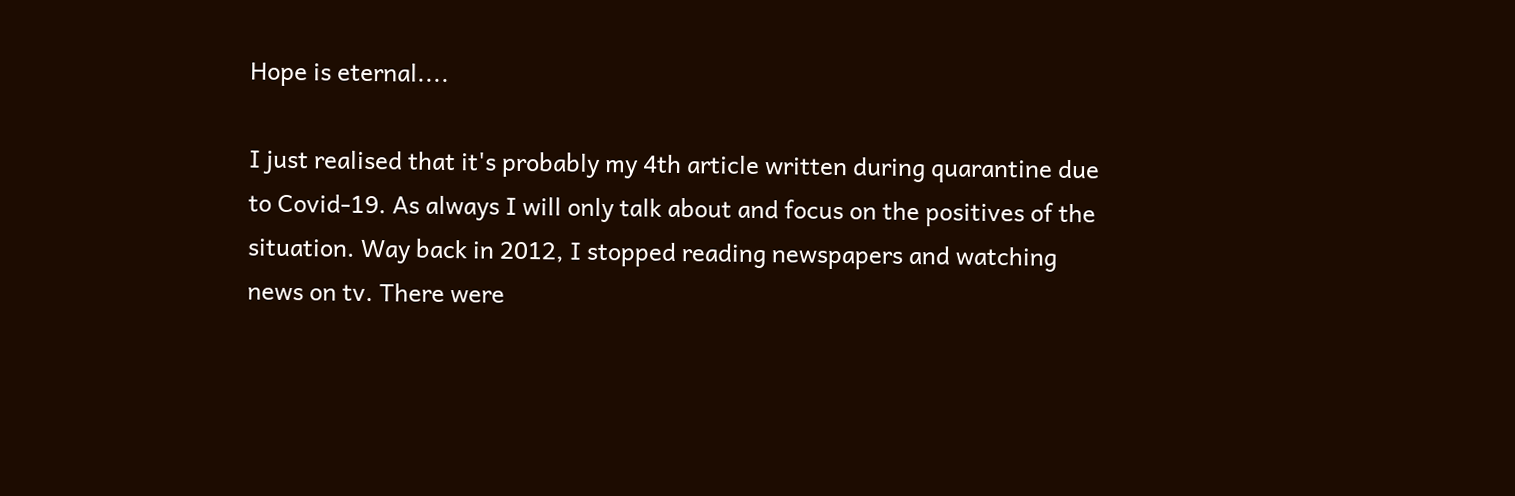Hope is eternal....

I just realised that it's probably my 4th article written during quarantine due to Covid-19. As always I will only talk about and focus on the positives of the situation. Way back in 2012, I stopped reading newspapers and watching news on tv. There were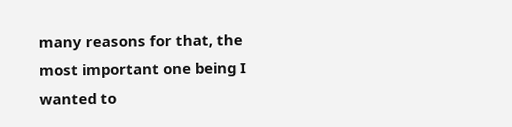many reasons for that, the most important one being I wanted to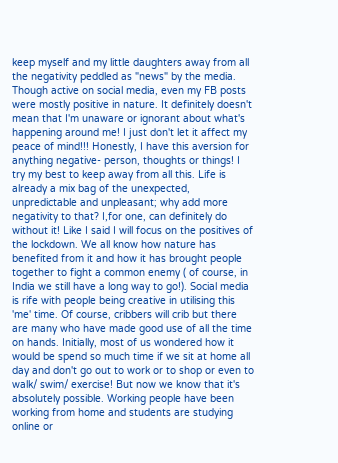keep myself and my little daughters away from all the negativity peddled as "news" by the media. Though active on social media, even my FB posts were mostly positive in nature. It definitely doesn't mean that I'm unaware or ignorant about what's happening around me! I just don't let it affect my peace of mind!!! Honestly, I have this aversion for anything negative- person, thoughts or things! I try my best to keep away from all this. Life is already a mix bag of the unexpected, unpredictable and unpleasant; why add more negativity to that? I,for one, can definitely do without it! Like I said I will focus on the positives of the lockdown. We all know how nature has benefited from it and how it has brought people together to fight a common enemy ( of course, in India we still have a long way to go!). Social media is rife with people being creative in utilising this 'me' time. Of course, cribbers will crib but there are many who have made good use of all the time on hands. Initially, most of us wondered how it would be spend so much time if we sit at home all day and don't go out to work or to shop or even to walk/ swim/ exercise! But now we know that it's absolutely possible. Working people have been working from home and students are studying online or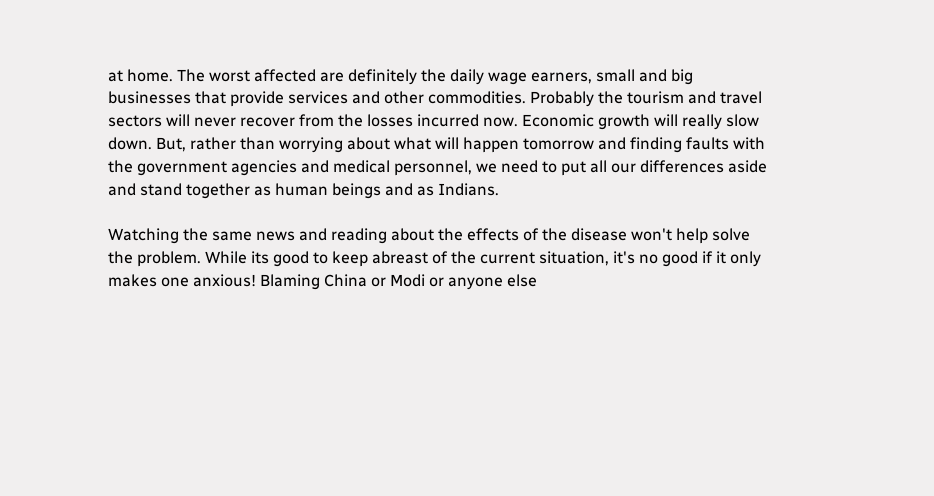at home. The worst affected are definitely the daily wage earners, small and big businesses that provide services and other commodities. Probably the tourism and travel sectors will never recover from the losses incurred now. Economic growth will really slow down. But, rather than worrying about what will happen tomorrow and finding faults with the government agencies and medical personnel, we need to put all our differences aside and stand together as human beings and as Indians.

Watching the same news and reading about the effects of the disease won't help solve the problem. While its good to keep abreast of the current situation, it's no good if it only makes one anxious! Blaming China or Modi or anyone else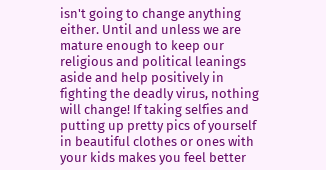isn't going to change anything either. Until and unless we are mature enough to keep our religious and political leanings aside and help positively in fighting the deadly virus, nothing will change! If taking selfies and putting up pretty pics of yourself in beautiful clothes or ones with your kids makes you feel better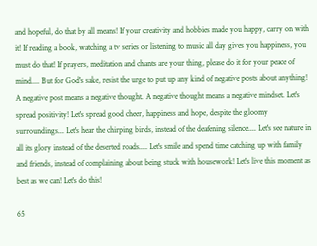and hopeful, do that by all means! If your creativity and hobbies made you happy, carry on with it! If reading a book, watching a tv series or listening to music all day gives you happiness, you must do that! If prayers, meditation and chants are your thing, please do it for your peace of mind.... But for God's sake, resist the urge to put up any kind of negative posts about anything! A negative post means a negative thought. A negative thought means a negative mindset. Let's spread positivity! Let's spread good cheer, happiness and hope, despite the gloomy surroundings... Let's hear the chirping birds, instead of the deafening silence.... Let's see nature in all its glory instead of the deserted roads.... Let's smile and spend time catching up with family and friends, instead of complaining about being stuck with housework! Let's live this moment as best as we can! Let's do this!

65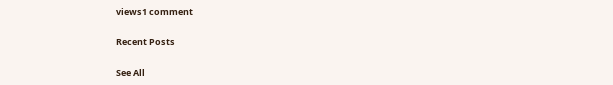views1 comment

Recent Posts

See All